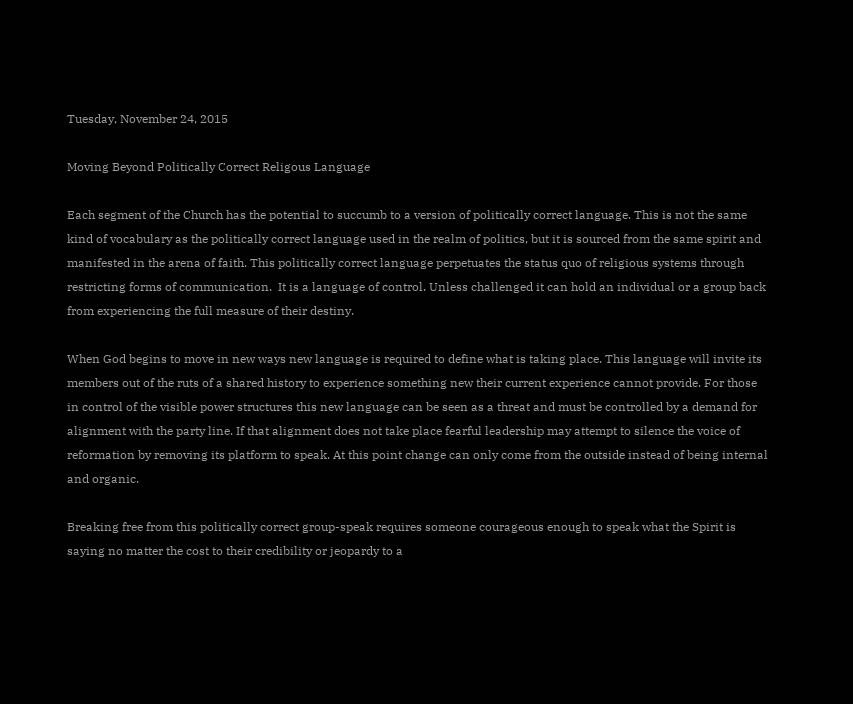Tuesday, November 24, 2015

Moving Beyond Politically Correct Religous Language

Each segment of the Church has the potential to succumb to a version of politically correct language. This is not the same kind of vocabulary as the politically correct language used in the realm of politics, but it is sourced from the same spirit and manifested in the arena of faith. This politically correct language perpetuates the status quo of religious systems through restricting forms of communication.  It is a language of control. Unless challenged it can hold an individual or a group back from experiencing the full measure of their destiny.

When God begins to move in new ways new language is required to define what is taking place. This language will invite its members out of the ruts of a shared history to experience something new their current experience cannot provide. For those in control of the visible power structures this new language can be seen as a threat and must be controlled by a demand for alignment with the party line. If that alignment does not take place fearful leadership may attempt to silence the voice of reformation by removing its platform to speak. At this point change can only come from the outside instead of being internal and organic.

Breaking free from this politically correct group-speak requires someone courageous enough to speak what the Spirit is saying no matter the cost to their credibility or jeopardy to a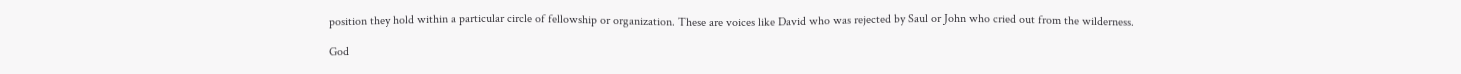position they hold within a particular circle of fellowship or organization. These are voices like David who was rejected by Saul or John who cried out from the wilderness.

God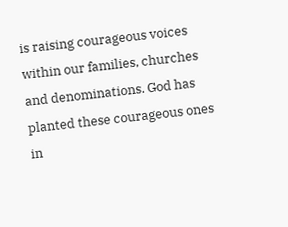is raising courageous voices within our families, churches and denominations. God has planted these courageous ones in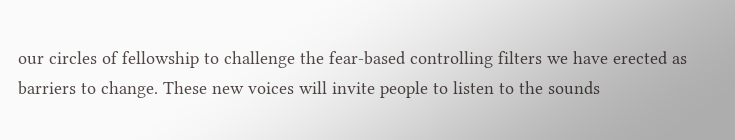our circles of fellowship to challenge the fear-based controlling filters we have erected as barriers to change. These new voices will invite people to listen to the sounds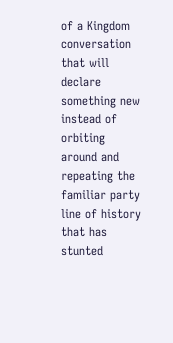of a Kingdom conversation that will declare something new instead of orbiting around and repeating the familiar party line of history that has stunted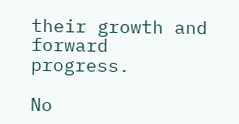their growth and forward progress.

No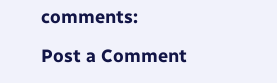comments:

Post a Comment